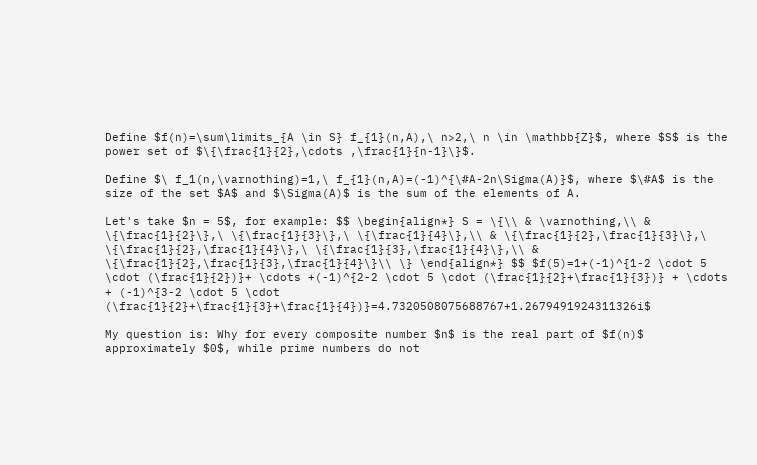Define $f(n)=\sum\limits_{A \in S} f_{1}(n,A),\ n>2,\ n \in \mathbb{Z}$, where $S$ is the power set of $\{\frac{1}{2},\cdots ,\frac{1}{n-1}\}$.

Define $\ f_1(n,\varnothing)=1,\ f_{1}(n,A)=(-1)^{\#A-2n\Sigma(A)}$, where $\#A$ is the size of the set $A$ and $\Sigma(A)$ is the sum of the elements of A.

Let's take $n = 5$, for example: $$ \begin{align*} S = \{\\ & \varnothing,\\ & \{\frac{1}{2}\},\ \{\frac{1}{3}\},\ \{\frac{1}{4}\},\\ & \{\frac{1}{2},\frac{1}{3}\},\ \{\frac{1}{2},\frac{1}{4}\},\ \{\frac{1}{3},\frac{1}{4}\},\\ & \{\frac{1}{2},\frac{1}{3},\frac{1}{4}\}\\ \} \end{align*} $$ $f(5)=1+(-1)^{1-2 \cdot 5 \cdot (\frac{1}{2})}+ \cdots +(-1)^{2-2 \cdot 5 \cdot (\frac{1}{2}+\frac{1}{3})} + \cdots + (-1)^{3-2 \cdot 5 \cdot (\frac{1}{2}+\frac{1}{3}+\frac{1}{4})}=4.7320508075688767+1.2679491924311326i$

My question is: Why for every composite number $n$ is the real part of $f(n)$ approximately $0$, while prime numbers do not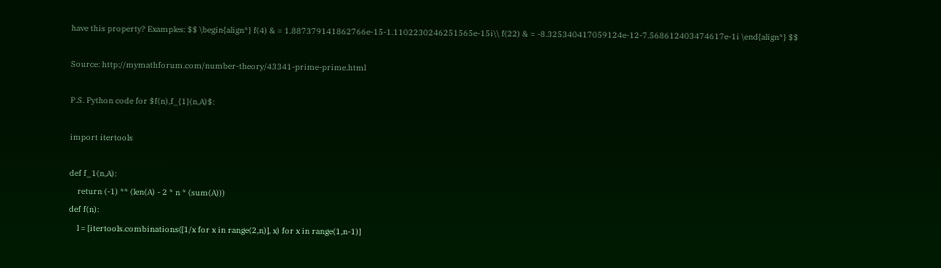have this property? Examples: $$ \begin{align*} f(4) & = 1.887379141862766e-15-1.1102230246251565e-15i\\ f(22) & = -8.325340417059124e-12-7.568612403474617e-1i \end{align*} $$

Source: http://mymathforum.com/number-theory/43341-prime-prime.html

P.S. Python code for $f(n),f_{1}(n,A)$:

import itertools

def f_1(n,A):
    return (-1) ** (len(A) - 2 * n * (sum(A)))
def f(n):
    l = [itertools.combinations([1/x for x in range(2,n)], x) for x in range(1,n-1)]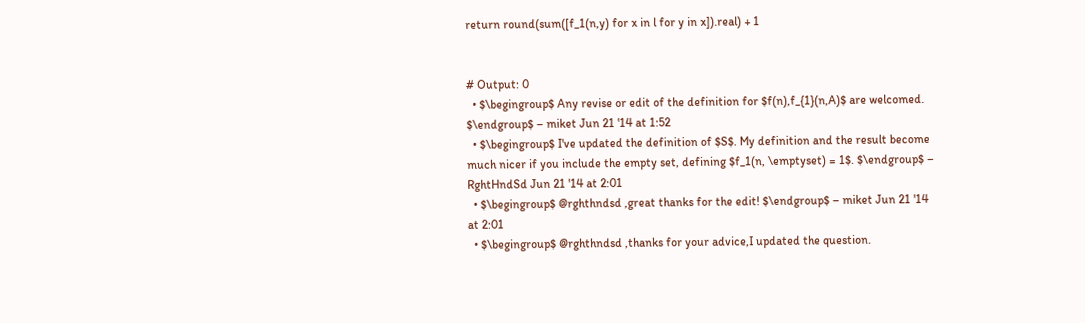return round(sum([f_1(n,y) for x in l for y in x]).real) + 1


# Output: 0
  • $\begingroup$ Any revise or edit of the definition for $f(n),f_{1}(n,A)$ are welcomed. $\endgroup$ – miket Jun 21 '14 at 1:52
  • $\begingroup$ I've updated the definition of $S$. My definition and the result become much nicer if you include the empty set, defining $f_1(n, \emptyset) = 1$. $\endgroup$ – RghtHndSd Jun 21 '14 at 2:01
  • $\begingroup$ @rghthndsd ,great thanks for the edit! $\endgroup$ – miket Jun 21 '14 at 2:01
  • $\begingroup$ @rghthndsd ,thanks for your advice,I updated the question.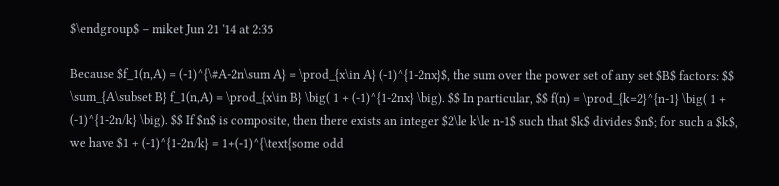$\endgroup$ – miket Jun 21 '14 at 2:35

Because $f_1(n,A) = (-1)^{\#A-2n\sum A} = \prod_{x\in A} (-1)^{1-2nx}$, the sum over the power set of any set $B$ factors: $$ \sum_{A\subset B} f_1(n,A) = \prod_{x\in B} \big( 1 + (-1)^{1-2nx} \big). $$ In particular, $$ f(n) = \prod_{k=2}^{n-1} \big( 1 + (-1)^{1-2n/k} \big). $$ If $n$ is composite, then there exists an integer $2\le k\le n-1$ such that $k$ divides $n$; for such a $k$, we have $1 + (-1)^{1-2n/k} = 1+(-1)^{\text{some odd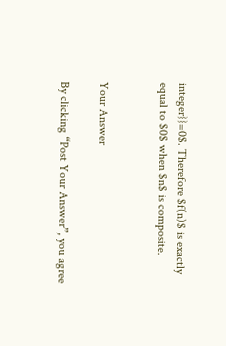integer}}=0$. Therefore $f(n)$ is exactly equal to $0$ when $n$ is composite.


Your Answer

By clicking “Post Your Answer”, you agree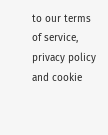to our terms of service, privacy policy and cookie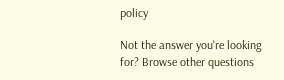policy

Not the answer you're looking for? Browse other questions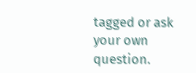tagged or ask your own question.